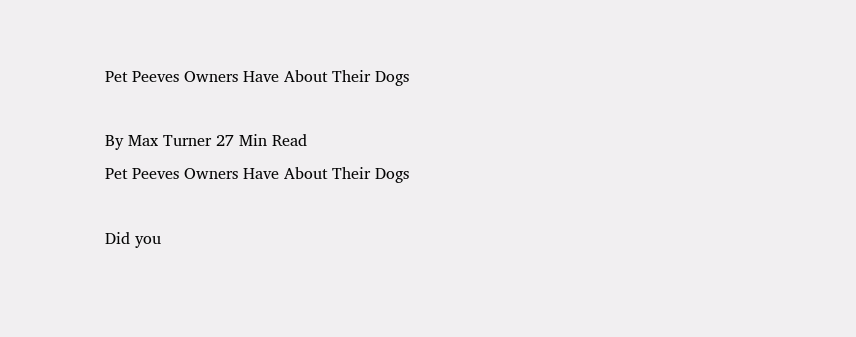Pet Peeves Owners Have About Their Dogs

By Max Turner 27 Min Read
Pet Peeves Owners Have About Their Dogs

Did you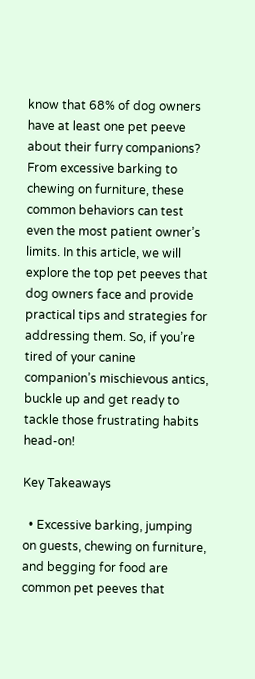know that 68% of dog owners have at least one pet peeve about their furry companions? From excessive barking to chewing on furniture, these common behaviors can test even the most patient owner’s limits. In this article, we will explore the top pet peeves that dog owners face and provide practical tips and strategies for addressing them. So, if you’re tired of your canine companion’s mischievous antics, buckle up and get ready to tackle those frustrating habits head-on!

Key Takeaways

  • Excessive barking, jumping on guests, chewing on furniture, and begging for food are common pet peeves that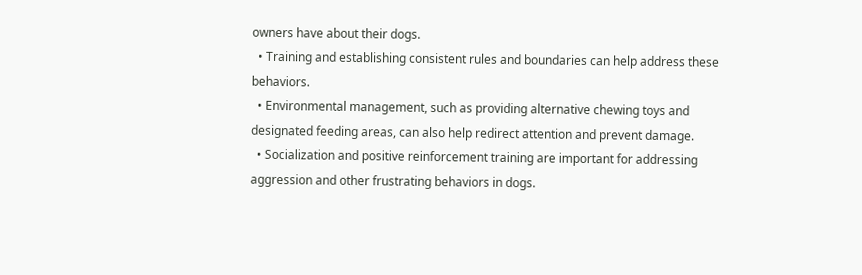owners have about their dogs.
  • Training and establishing consistent rules and boundaries can help address these behaviors.
  • Environmental management, such as providing alternative chewing toys and designated feeding areas, can also help redirect attention and prevent damage.
  • Socialization and positive reinforcement training are important for addressing aggression and other frustrating behaviors in dogs.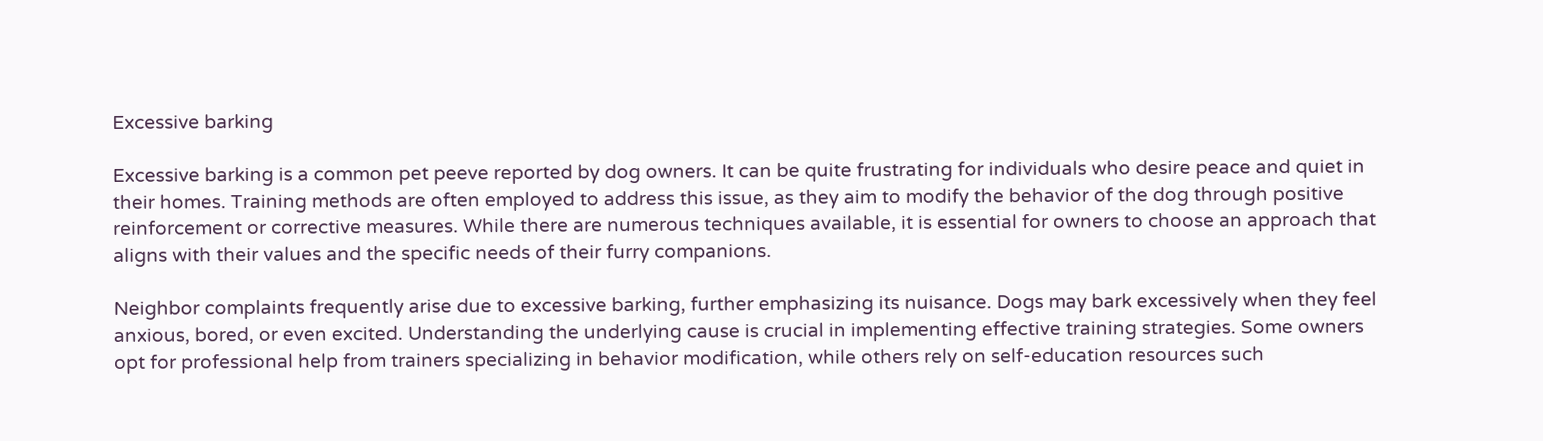Excessive barking

Excessive barking is a common pet peeve reported by dog owners. It can be quite frustrating for individuals who desire peace and quiet in their homes. Training methods are often employed to address this issue, as they aim to modify the behavior of the dog through positive reinforcement or corrective measures. While there are numerous techniques available, it is essential for owners to choose an approach that aligns with their values and the specific needs of their furry companions.

Neighbor complaints frequently arise due to excessive barking, further emphasizing its nuisance. Dogs may bark excessively when they feel anxious, bored, or even excited. Understanding the underlying cause is crucial in implementing effective training strategies. Some owners opt for professional help from trainers specializing in behavior modification, while others rely on self-education resources such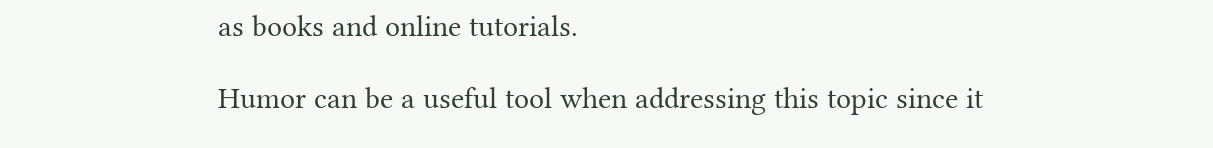as books and online tutorials.

Humor can be a useful tool when addressing this topic since it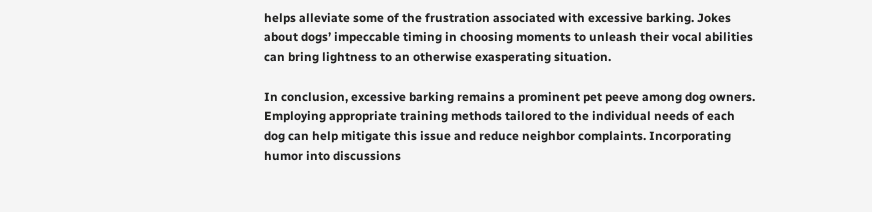helps alleviate some of the frustration associated with excessive barking. Jokes about dogs’ impeccable timing in choosing moments to unleash their vocal abilities can bring lightness to an otherwise exasperating situation.

In conclusion, excessive barking remains a prominent pet peeve among dog owners. Employing appropriate training methods tailored to the individual needs of each dog can help mitigate this issue and reduce neighbor complaints. Incorporating humor into discussions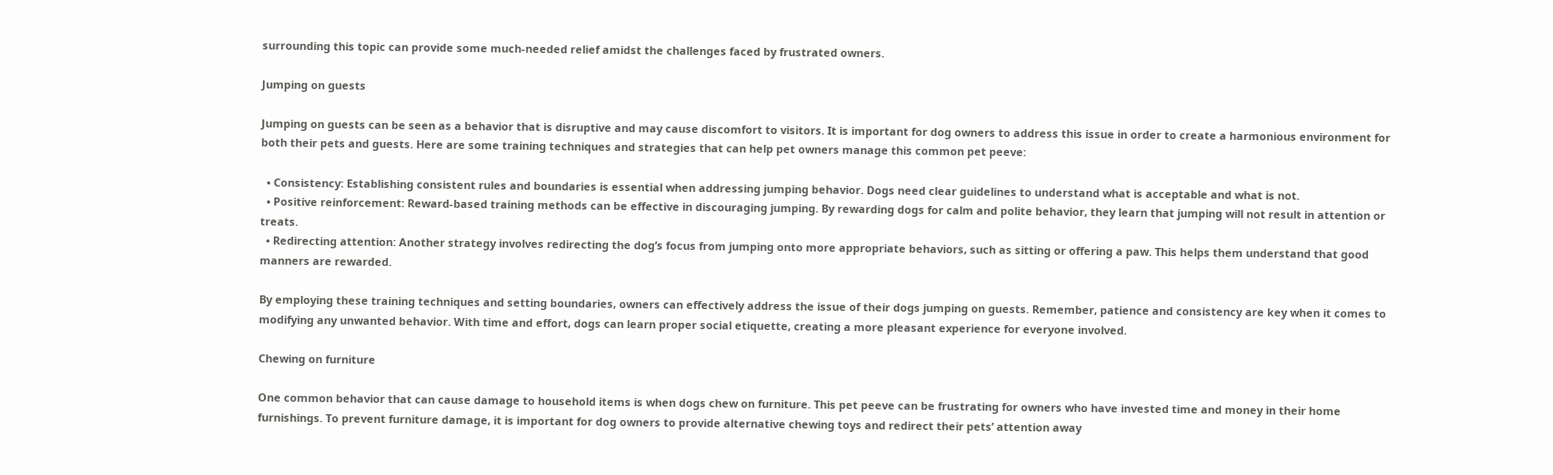surrounding this topic can provide some much-needed relief amidst the challenges faced by frustrated owners.

Jumping on guests

Jumping on guests can be seen as a behavior that is disruptive and may cause discomfort to visitors. It is important for dog owners to address this issue in order to create a harmonious environment for both their pets and guests. Here are some training techniques and strategies that can help pet owners manage this common pet peeve:

  • Consistency: Establishing consistent rules and boundaries is essential when addressing jumping behavior. Dogs need clear guidelines to understand what is acceptable and what is not.
  • Positive reinforcement: Reward-based training methods can be effective in discouraging jumping. By rewarding dogs for calm and polite behavior, they learn that jumping will not result in attention or treats.
  • Redirecting attention: Another strategy involves redirecting the dog’s focus from jumping onto more appropriate behaviors, such as sitting or offering a paw. This helps them understand that good manners are rewarded.

By employing these training techniques and setting boundaries, owners can effectively address the issue of their dogs jumping on guests. Remember, patience and consistency are key when it comes to modifying any unwanted behavior. With time and effort, dogs can learn proper social etiquette, creating a more pleasant experience for everyone involved.

Chewing on furniture

One common behavior that can cause damage to household items is when dogs chew on furniture. This pet peeve can be frustrating for owners who have invested time and money in their home furnishings. To prevent furniture damage, it is important for dog owners to provide alternative chewing toys and redirect their pets’ attention away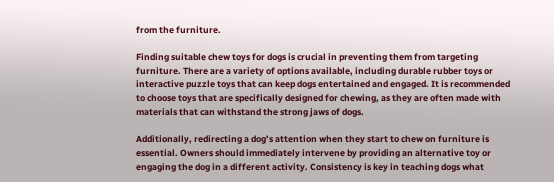from the furniture.

Finding suitable chew toys for dogs is crucial in preventing them from targeting furniture. There are a variety of options available, including durable rubber toys or interactive puzzle toys that can keep dogs entertained and engaged. It is recommended to choose toys that are specifically designed for chewing, as they are often made with materials that can withstand the strong jaws of dogs.

Additionally, redirecting a dog’s attention when they start to chew on furniture is essential. Owners should immediately intervene by providing an alternative toy or engaging the dog in a different activity. Consistency is key in teaching dogs what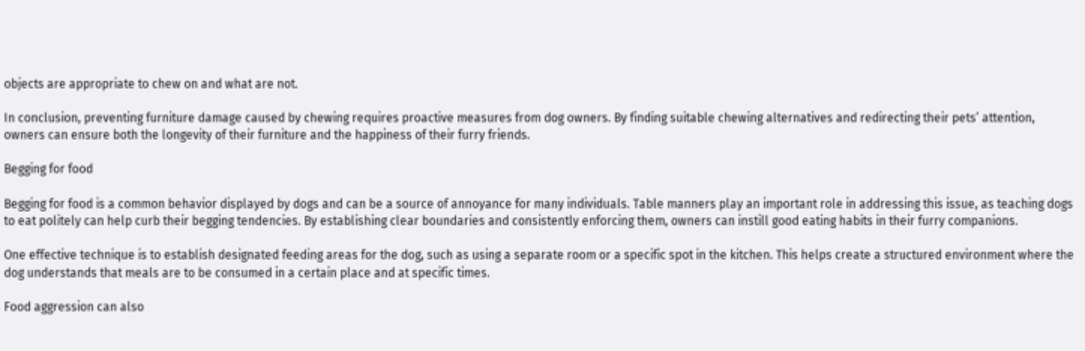objects are appropriate to chew on and what are not.

In conclusion, preventing furniture damage caused by chewing requires proactive measures from dog owners. By finding suitable chewing alternatives and redirecting their pets’ attention, owners can ensure both the longevity of their furniture and the happiness of their furry friends.

Begging for food

Begging for food is a common behavior displayed by dogs and can be a source of annoyance for many individuals. Table manners play an important role in addressing this issue, as teaching dogs to eat politely can help curb their begging tendencies. By establishing clear boundaries and consistently enforcing them, owners can instill good eating habits in their furry companions.

One effective technique is to establish designated feeding areas for the dog, such as using a separate room or a specific spot in the kitchen. This helps create a structured environment where the dog understands that meals are to be consumed in a certain place and at specific times.

Food aggression can also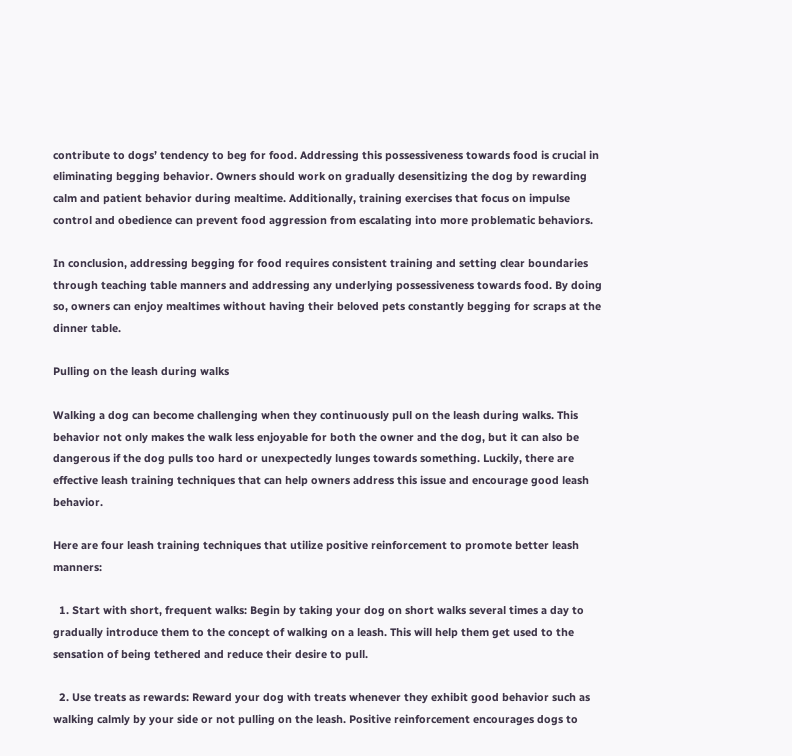contribute to dogs’ tendency to beg for food. Addressing this possessiveness towards food is crucial in eliminating begging behavior. Owners should work on gradually desensitizing the dog by rewarding calm and patient behavior during mealtime. Additionally, training exercises that focus on impulse control and obedience can prevent food aggression from escalating into more problematic behaviors.

In conclusion, addressing begging for food requires consistent training and setting clear boundaries through teaching table manners and addressing any underlying possessiveness towards food. By doing so, owners can enjoy mealtimes without having their beloved pets constantly begging for scraps at the dinner table.

Pulling on the leash during walks

Walking a dog can become challenging when they continuously pull on the leash during walks. This behavior not only makes the walk less enjoyable for both the owner and the dog, but it can also be dangerous if the dog pulls too hard or unexpectedly lunges towards something. Luckily, there are effective leash training techniques that can help owners address this issue and encourage good leash behavior.

Here are four leash training techniques that utilize positive reinforcement to promote better leash manners:

  1. Start with short, frequent walks: Begin by taking your dog on short walks several times a day to gradually introduce them to the concept of walking on a leash. This will help them get used to the sensation of being tethered and reduce their desire to pull.

  2. Use treats as rewards: Reward your dog with treats whenever they exhibit good behavior such as walking calmly by your side or not pulling on the leash. Positive reinforcement encourages dogs to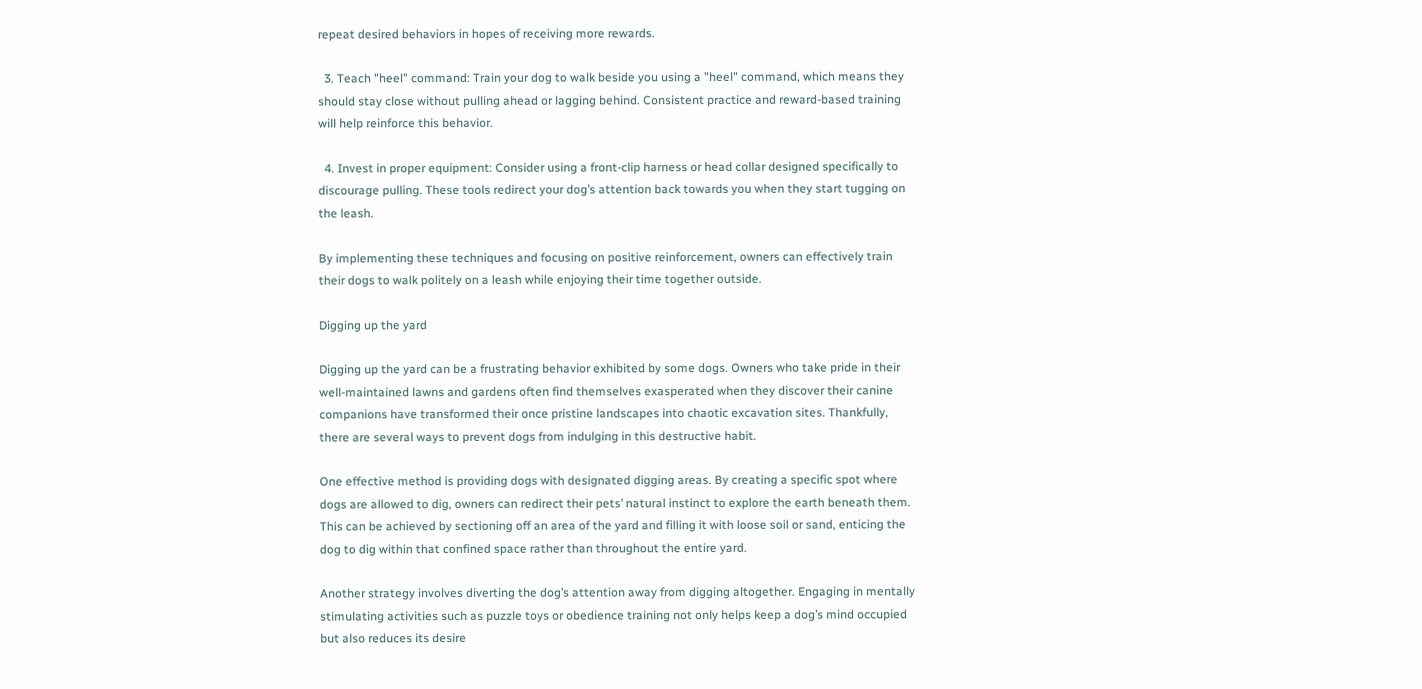repeat desired behaviors in hopes of receiving more rewards.

  3. Teach "heel" command: Train your dog to walk beside you using a "heel" command, which means they should stay close without pulling ahead or lagging behind. Consistent practice and reward-based training will help reinforce this behavior.

  4. Invest in proper equipment: Consider using a front-clip harness or head collar designed specifically to discourage pulling. These tools redirect your dog’s attention back towards you when they start tugging on the leash.

By implementing these techniques and focusing on positive reinforcement, owners can effectively train their dogs to walk politely on a leash while enjoying their time together outside.

Digging up the yard

Digging up the yard can be a frustrating behavior exhibited by some dogs. Owners who take pride in their well-maintained lawns and gardens often find themselves exasperated when they discover their canine companions have transformed their once pristine landscapes into chaotic excavation sites. Thankfully, there are several ways to prevent dogs from indulging in this destructive habit.

One effective method is providing dogs with designated digging areas. By creating a specific spot where dogs are allowed to dig, owners can redirect their pets’ natural instinct to explore the earth beneath them. This can be achieved by sectioning off an area of the yard and filling it with loose soil or sand, enticing the dog to dig within that confined space rather than throughout the entire yard.

Another strategy involves diverting the dog’s attention away from digging altogether. Engaging in mentally stimulating activities such as puzzle toys or obedience training not only helps keep a dog’s mind occupied but also reduces its desire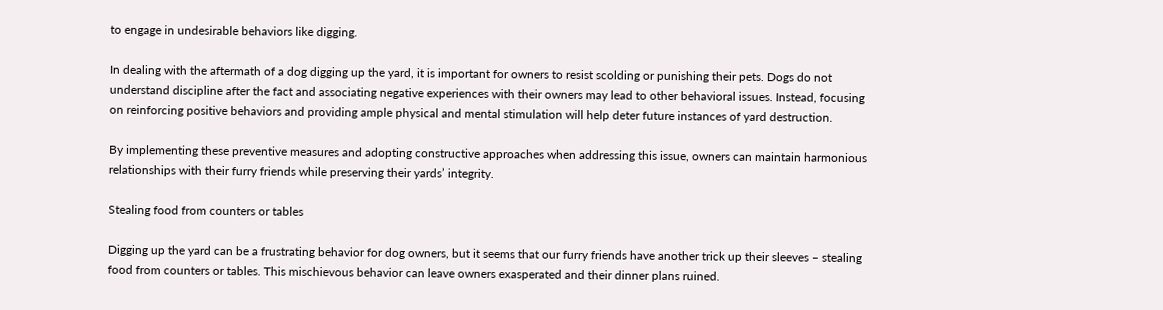to engage in undesirable behaviors like digging.

In dealing with the aftermath of a dog digging up the yard, it is important for owners to resist scolding or punishing their pets. Dogs do not understand discipline after the fact and associating negative experiences with their owners may lead to other behavioral issues. Instead, focusing on reinforcing positive behaviors and providing ample physical and mental stimulation will help deter future instances of yard destruction.

By implementing these preventive measures and adopting constructive approaches when addressing this issue, owners can maintain harmonious relationships with their furry friends while preserving their yards’ integrity.

Stealing food from counters or tables

Digging up the yard can be a frustrating behavior for dog owners, but it seems that our furry friends have another trick up their sleeves – stealing food from counters or tables. This mischievous behavior can leave owners exasperated and their dinner plans ruined.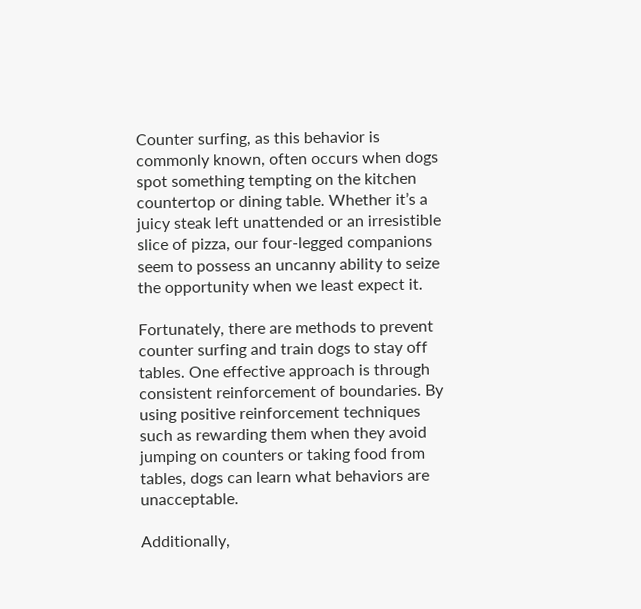Counter surfing, as this behavior is commonly known, often occurs when dogs spot something tempting on the kitchen countertop or dining table. Whether it’s a juicy steak left unattended or an irresistible slice of pizza, our four-legged companions seem to possess an uncanny ability to seize the opportunity when we least expect it.

Fortunately, there are methods to prevent counter surfing and train dogs to stay off tables. One effective approach is through consistent reinforcement of boundaries. By using positive reinforcement techniques such as rewarding them when they avoid jumping on counters or taking food from tables, dogs can learn what behaviors are unacceptable.

Additionally,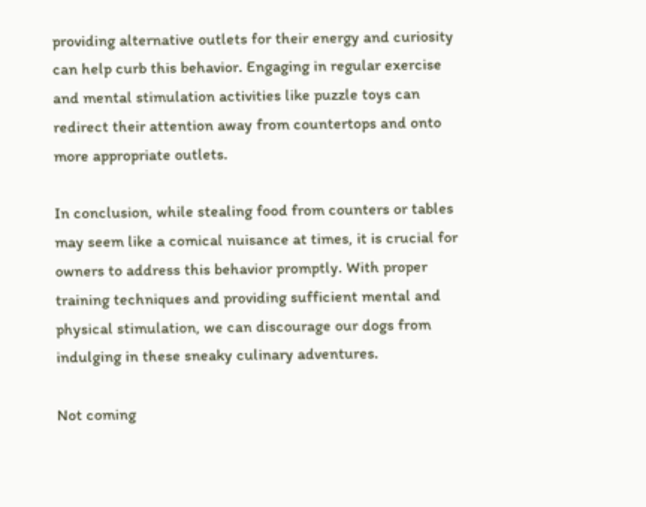providing alternative outlets for their energy and curiosity can help curb this behavior. Engaging in regular exercise and mental stimulation activities like puzzle toys can redirect their attention away from countertops and onto more appropriate outlets.

In conclusion, while stealing food from counters or tables may seem like a comical nuisance at times, it is crucial for owners to address this behavior promptly. With proper training techniques and providing sufficient mental and physical stimulation, we can discourage our dogs from indulging in these sneaky culinary adventures.

Not coming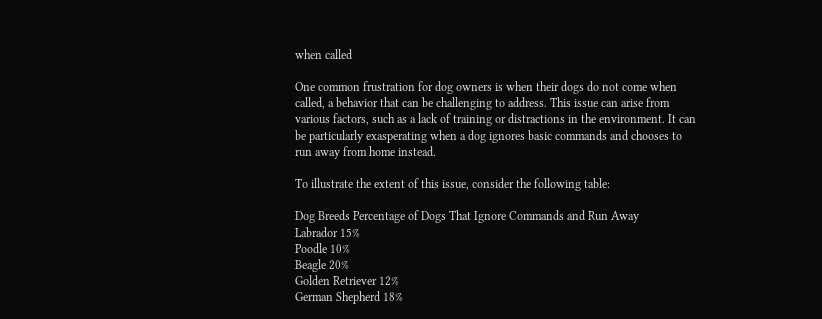when called

One common frustration for dog owners is when their dogs do not come when called, a behavior that can be challenging to address. This issue can arise from various factors, such as a lack of training or distractions in the environment. It can be particularly exasperating when a dog ignores basic commands and chooses to run away from home instead.

To illustrate the extent of this issue, consider the following table:

Dog Breeds Percentage of Dogs That Ignore Commands and Run Away
Labrador 15%
Poodle 10%
Beagle 20%
Golden Retriever 12%
German Shepherd 18%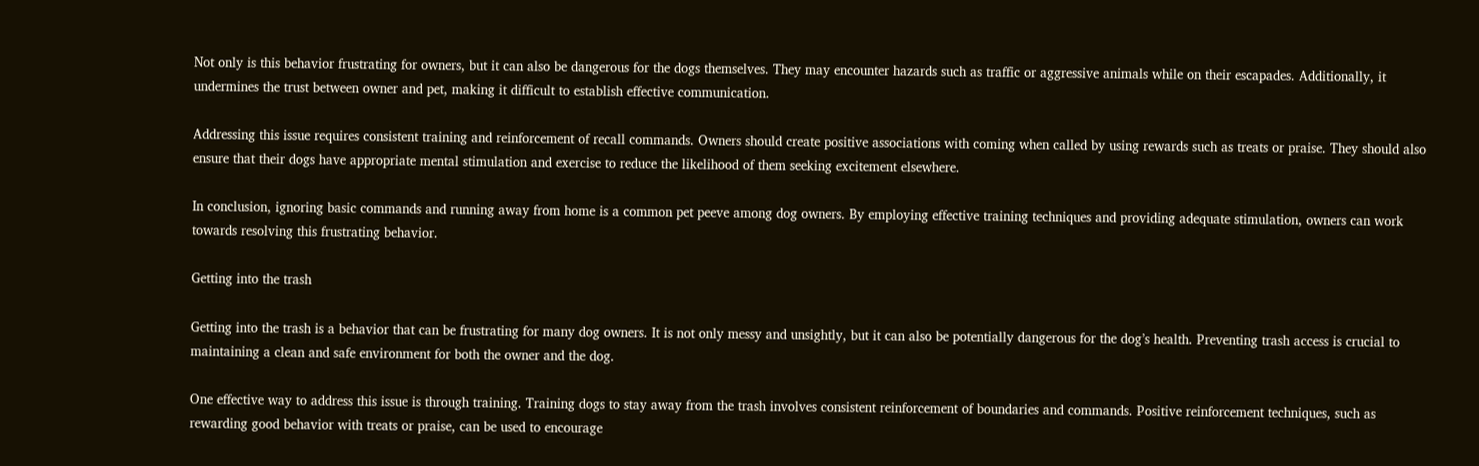Not only is this behavior frustrating for owners, but it can also be dangerous for the dogs themselves. They may encounter hazards such as traffic or aggressive animals while on their escapades. Additionally, it undermines the trust between owner and pet, making it difficult to establish effective communication.

Addressing this issue requires consistent training and reinforcement of recall commands. Owners should create positive associations with coming when called by using rewards such as treats or praise. They should also ensure that their dogs have appropriate mental stimulation and exercise to reduce the likelihood of them seeking excitement elsewhere.

In conclusion, ignoring basic commands and running away from home is a common pet peeve among dog owners. By employing effective training techniques and providing adequate stimulation, owners can work towards resolving this frustrating behavior.

Getting into the trash

Getting into the trash is a behavior that can be frustrating for many dog owners. It is not only messy and unsightly, but it can also be potentially dangerous for the dog’s health. Preventing trash access is crucial to maintaining a clean and safe environment for both the owner and the dog.

One effective way to address this issue is through training. Training dogs to stay away from the trash involves consistent reinforcement of boundaries and commands. Positive reinforcement techniques, such as rewarding good behavior with treats or praise, can be used to encourage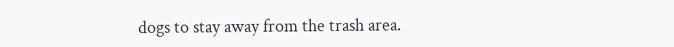dogs to stay away from the trash area.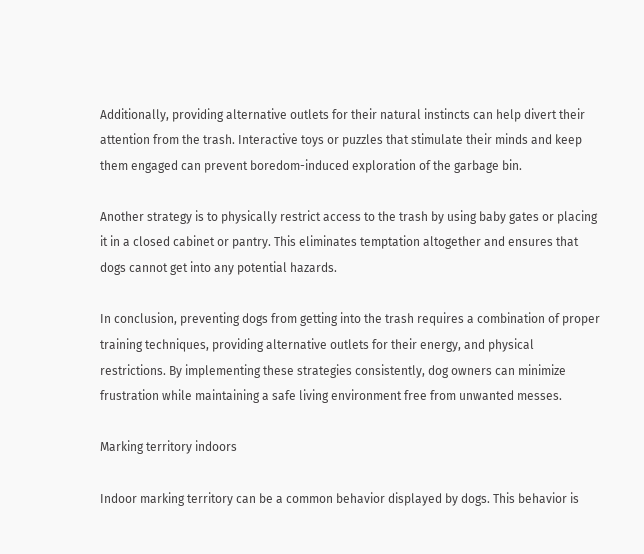Additionally, providing alternative outlets for their natural instincts can help divert their attention from the trash. Interactive toys or puzzles that stimulate their minds and keep them engaged can prevent boredom-induced exploration of the garbage bin.

Another strategy is to physically restrict access to the trash by using baby gates or placing it in a closed cabinet or pantry. This eliminates temptation altogether and ensures that dogs cannot get into any potential hazards.

In conclusion, preventing dogs from getting into the trash requires a combination of proper training techniques, providing alternative outlets for their energy, and physical restrictions. By implementing these strategies consistently, dog owners can minimize frustration while maintaining a safe living environment free from unwanted messes.

Marking territory indoors

Indoor marking territory can be a common behavior displayed by dogs. This behavior is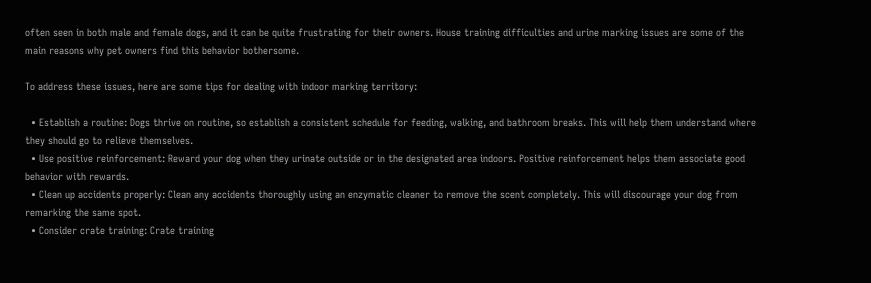often seen in both male and female dogs, and it can be quite frustrating for their owners. House training difficulties and urine marking issues are some of the main reasons why pet owners find this behavior bothersome.

To address these issues, here are some tips for dealing with indoor marking territory:

  • Establish a routine: Dogs thrive on routine, so establish a consistent schedule for feeding, walking, and bathroom breaks. This will help them understand where they should go to relieve themselves.
  • Use positive reinforcement: Reward your dog when they urinate outside or in the designated area indoors. Positive reinforcement helps them associate good behavior with rewards.
  • Clean up accidents properly: Clean any accidents thoroughly using an enzymatic cleaner to remove the scent completely. This will discourage your dog from remarking the same spot.
  • Consider crate training: Crate training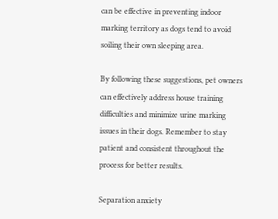can be effective in preventing indoor marking territory as dogs tend to avoid soiling their own sleeping area.

By following these suggestions, pet owners can effectively address house training difficulties and minimize urine marking issues in their dogs. Remember to stay patient and consistent throughout the process for better results.

Separation anxiety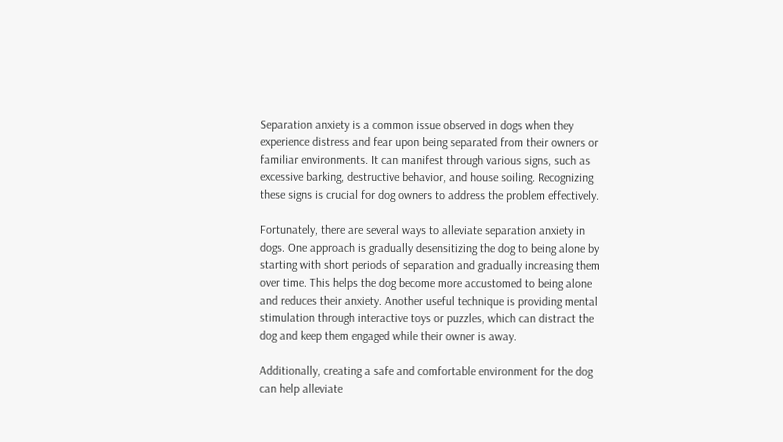Separation anxiety is a common issue observed in dogs when they experience distress and fear upon being separated from their owners or familiar environments. It can manifest through various signs, such as excessive barking, destructive behavior, and house soiling. Recognizing these signs is crucial for dog owners to address the problem effectively.

Fortunately, there are several ways to alleviate separation anxiety in dogs. One approach is gradually desensitizing the dog to being alone by starting with short periods of separation and gradually increasing them over time. This helps the dog become more accustomed to being alone and reduces their anxiety. Another useful technique is providing mental stimulation through interactive toys or puzzles, which can distract the dog and keep them engaged while their owner is away.

Additionally, creating a safe and comfortable environment for the dog can help alleviate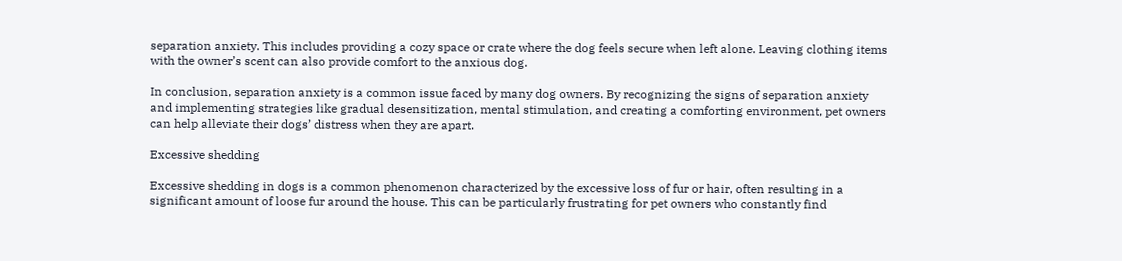separation anxiety. This includes providing a cozy space or crate where the dog feels secure when left alone. Leaving clothing items with the owner’s scent can also provide comfort to the anxious dog.

In conclusion, separation anxiety is a common issue faced by many dog owners. By recognizing the signs of separation anxiety and implementing strategies like gradual desensitization, mental stimulation, and creating a comforting environment, pet owners can help alleviate their dogs’ distress when they are apart.

Excessive shedding

Excessive shedding in dogs is a common phenomenon characterized by the excessive loss of fur or hair, often resulting in a significant amount of loose fur around the house. This can be particularly frustrating for pet owners who constantly find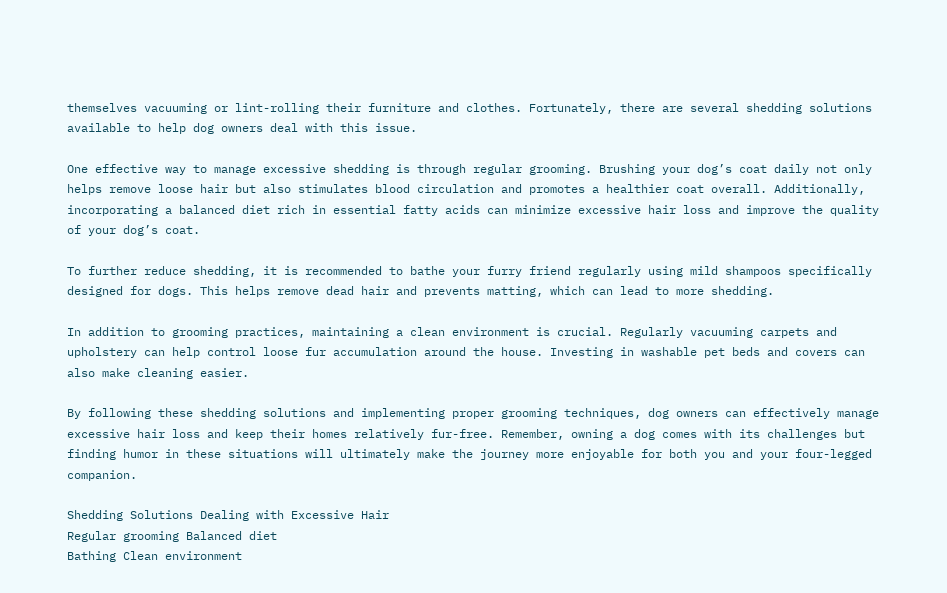themselves vacuuming or lint-rolling their furniture and clothes. Fortunately, there are several shedding solutions available to help dog owners deal with this issue.

One effective way to manage excessive shedding is through regular grooming. Brushing your dog’s coat daily not only helps remove loose hair but also stimulates blood circulation and promotes a healthier coat overall. Additionally, incorporating a balanced diet rich in essential fatty acids can minimize excessive hair loss and improve the quality of your dog’s coat.

To further reduce shedding, it is recommended to bathe your furry friend regularly using mild shampoos specifically designed for dogs. This helps remove dead hair and prevents matting, which can lead to more shedding.

In addition to grooming practices, maintaining a clean environment is crucial. Regularly vacuuming carpets and upholstery can help control loose fur accumulation around the house. Investing in washable pet beds and covers can also make cleaning easier.

By following these shedding solutions and implementing proper grooming techniques, dog owners can effectively manage excessive hair loss and keep their homes relatively fur-free. Remember, owning a dog comes with its challenges but finding humor in these situations will ultimately make the journey more enjoyable for both you and your four-legged companion.

Shedding Solutions Dealing with Excessive Hair
Regular grooming Balanced diet
Bathing Clean environment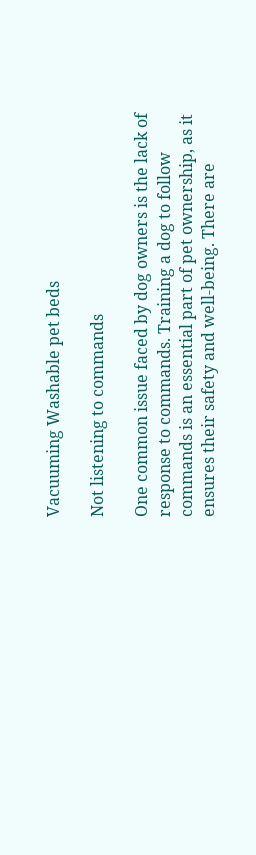Vacuuming Washable pet beds

Not listening to commands

One common issue faced by dog owners is the lack of response to commands. Training a dog to follow commands is an essential part of pet ownership, as it ensures their safety and well-being. There are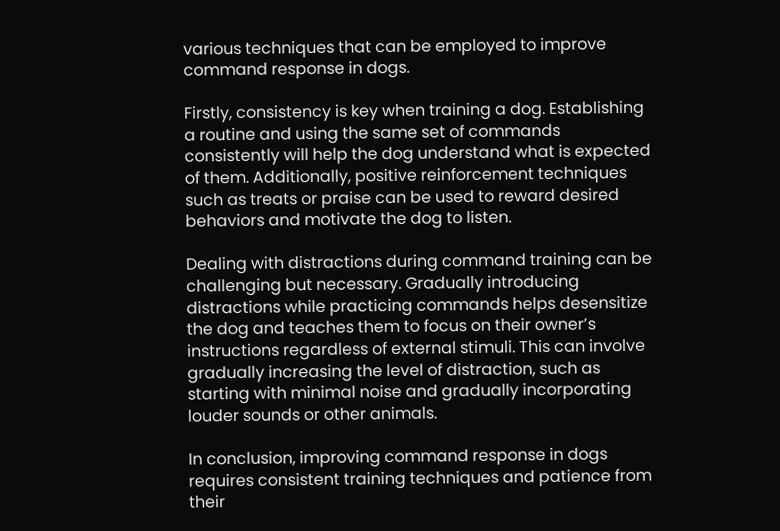various techniques that can be employed to improve command response in dogs.

Firstly, consistency is key when training a dog. Establishing a routine and using the same set of commands consistently will help the dog understand what is expected of them. Additionally, positive reinforcement techniques such as treats or praise can be used to reward desired behaviors and motivate the dog to listen.

Dealing with distractions during command training can be challenging but necessary. Gradually introducing distractions while practicing commands helps desensitize the dog and teaches them to focus on their owner’s instructions regardless of external stimuli. This can involve gradually increasing the level of distraction, such as starting with minimal noise and gradually incorporating louder sounds or other animals.

In conclusion, improving command response in dogs requires consistent training techniques and patience from their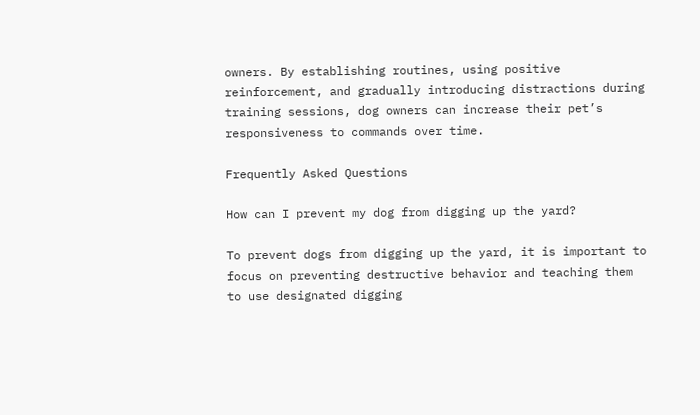owners. By establishing routines, using positive reinforcement, and gradually introducing distractions during training sessions, dog owners can increase their pet’s responsiveness to commands over time.

Frequently Asked Questions

How can I prevent my dog from digging up the yard?

To prevent dogs from digging up the yard, it is important to focus on preventing destructive behavior and teaching them to use designated digging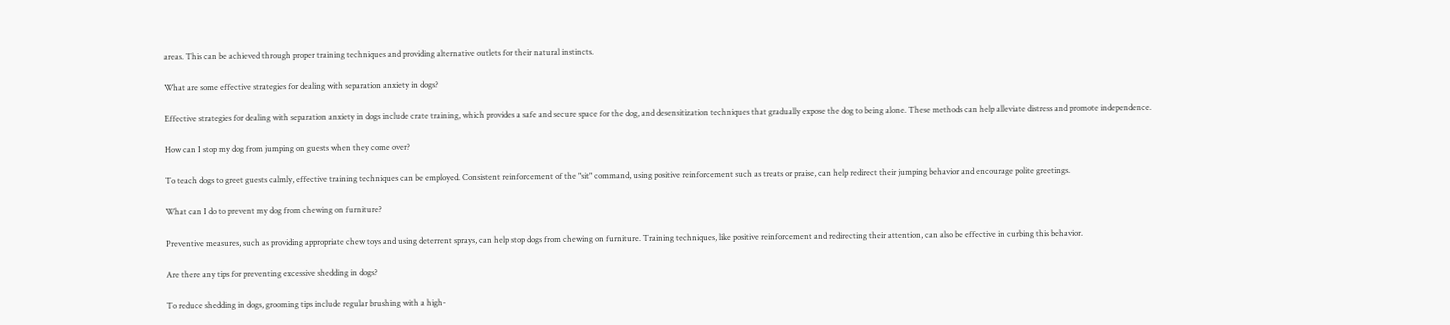areas. This can be achieved through proper training techniques and providing alternative outlets for their natural instincts.

What are some effective strategies for dealing with separation anxiety in dogs?

Effective strategies for dealing with separation anxiety in dogs include crate training, which provides a safe and secure space for the dog, and desensitization techniques that gradually expose the dog to being alone. These methods can help alleviate distress and promote independence.

How can I stop my dog from jumping on guests when they come over?

To teach dogs to greet guests calmly, effective training techniques can be employed. Consistent reinforcement of the "sit" command, using positive reinforcement such as treats or praise, can help redirect their jumping behavior and encourage polite greetings.

What can I do to prevent my dog from chewing on furniture?

Preventive measures, such as providing appropriate chew toys and using deterrent sprays, can help stop dogs from chewing on furniture. Training techniques, like positive reinforcement and redirecting their attention, can also be effective in curbing this behavior.

Are there any tips for preventing excessive shedding in dogs?

To reduce shedding in dogs, grooming tips include regular brushing with a high-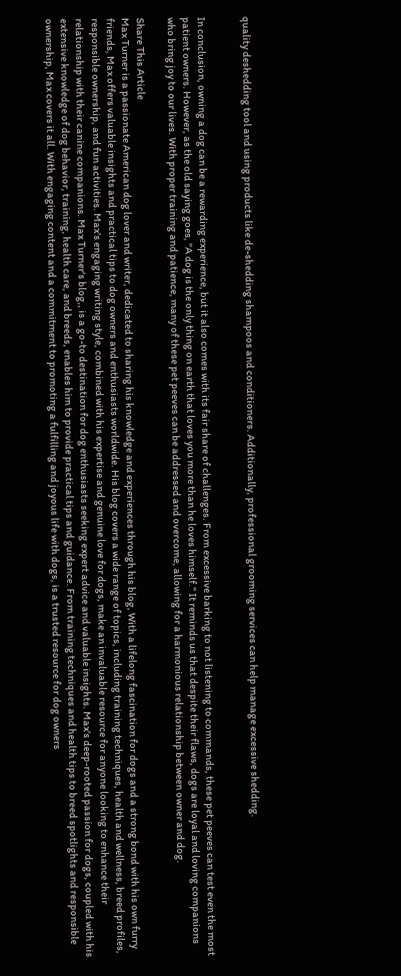quality deshedding tool and using products like de-shedding shampoos and conditioners. Additionally, professional grooming services can help manage excessive shedding.


In conclusion, owning a dog can be a rewarding experience, but it also comes with its fair share of challenges. From excessive barking to not listening to commands, these pet peeves can test even the most patient owners. However, as the old saying goes, "A dog is the only thing on earth that loves you more than he loves himself." It reminds us that despite their flaws, dogs are loyal and loving companions who bring joy to our lives. With proper training and patience, many of these pet peeves can be addressed and overcome, allowing for a harmonious relationship between owner and dog.

Share This Article
Max Turner is a passionate American dog lover and writer, dedicated to sharing his knowledge and experiences through his blog, With a lifelong fascination for dogs and a strong bond with his own furry friends, Max offers valuable insights and practical tips to dog owners and enthusiasts worldwide. His blog covers a wide range of topics, including training techniques, health and wellness, breed profiles, responsible ownership, and fun activities. Max's engaging writing style, combined with his expertise and genuine love for dogs, make an invaluable resource for anyone looking to enhance their relationship with their canine companions. Max Turner's blog,, is a go-to destination for dog enthusiasts seeking expert advice and valuable insights. Max's deep-rooted passion for dogs, coupled with his extensive knowledge of dog behavior, training, health care, and breeds, enables him to provide practical tips and guidance. From training techniques and health tips to breed spotlights and responsible ownership, Max covers it all. With engaging content and a commitment to promoting a fulfilling and joyous life with dogs, is a trusted resource for dog owners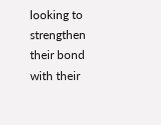looking to strengthen their bond with their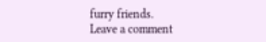furry friends.
Leave a comment